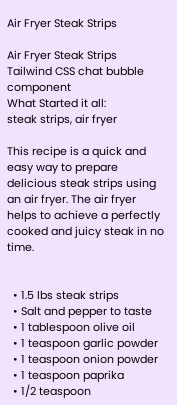Air Fryer Steak Strips

Air Fryer Steak Strips
Tailwind CSS chat bubble component
What Started it all:
steak strips, air fryer

This recipe is a quick and easy way to prepare delicious steak strips using an air fryer. The air fryer helps to achieve a perfectly cooked and juicy steak in no time.


  • 1.5 lbs steak strips
  • Salt and pepper to taste
  • 1 tablespoon olive oil
  • 1 teaspoon garlic powder
  • 1 teaspoon onion powder
  • 1 teaspoon paprika
  • 1/2 teaspoon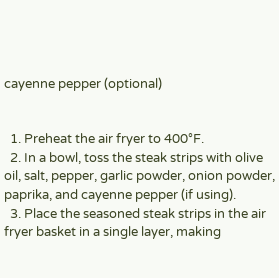cayenne pepper (optional)


  1. Preheat the air fryer to 400°F.
  2. In a bowl, toss the steak strips with olive oil, salt, pepper, garlic powder, onion powder, paprika, and cayenne pepper (if using).
  3. Place the seasoned steak strips in the air fryer basket in a single layer, making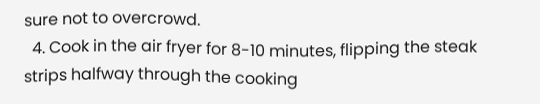sure not to overcrowd.
  4. Cook in the air fryer for 8-10 minutes, flipping the steak strips halfway through the cooking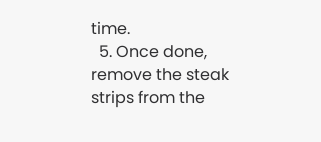time.
  5. Once done, remove the steak strips from the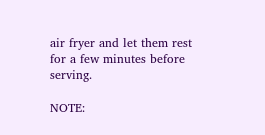air fryer and let them rest for a few minutes before serving.

NOTE: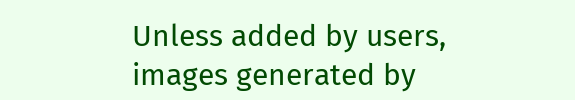Unless added by users, images generated by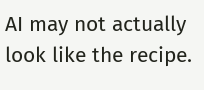AI may not actually look like the recipe.